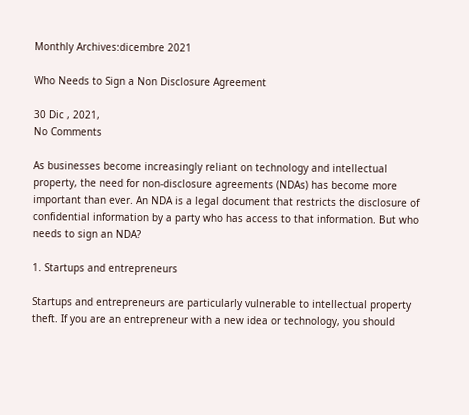Monthly Archives:dicembre 2021

Who Needs to Sign a Non Disclosure Agreement

30 Dic , 2021,
No Comments

As businesses become increasingly reliant on technology and intellectual property, the need for non-disclosure agreements (NDAs) has become more important than ever. An NDA is a legal document that restricts the disclosure of confidential information by a party who has access to that information. But who needs to sign an NDA?

1. Startups and entrepreneurs

Startups and entrepreneurs are particularly vulnerable to intellectual property theft. If you are an entrepreneur with a new idea or technology, you should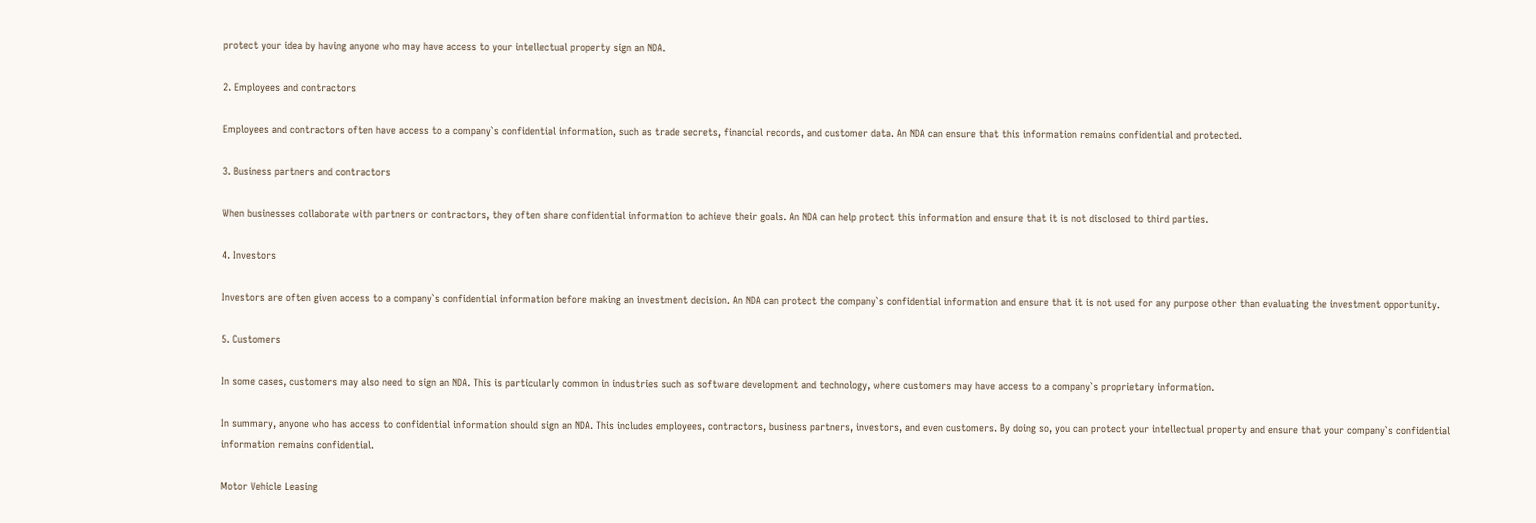protect your idea by having anyone who may have access to your intellectual property sign an NDA.

2. Employees and contractors

Employees and contractors often have access to a company`s confidential information, such as trade secrets, financial records, and customer data. An NDA can ensure that this information remains confidential and protected.

3. Business partners and contractors

When businesses collaborate with partners or contractors, they often share confidential information to achieve their goals. An NDA can help protect this information and ensure that it is not disclosed to third parties.

4. Investors

Investors are often given access to a company`s confidential information before making an investment decision. An NDA can protect the company`s confidential information and ensure that it is not used for any purpose other than evaluating the investment opportunity.

5. Customers

In some cases, customers may also need to sign an NDA. This is particularly common in industries such as software development and technology, where customers may have access to a company`s proprietary information.

In summary, anyone who has access to confidential information should sign an NDA. This includes employees, contractors, business partners, investors, and even customers. By doing so, you can protect your intellectual property and ensure that your company`s confidential information remains confidential.

Motor Vehicle Leasing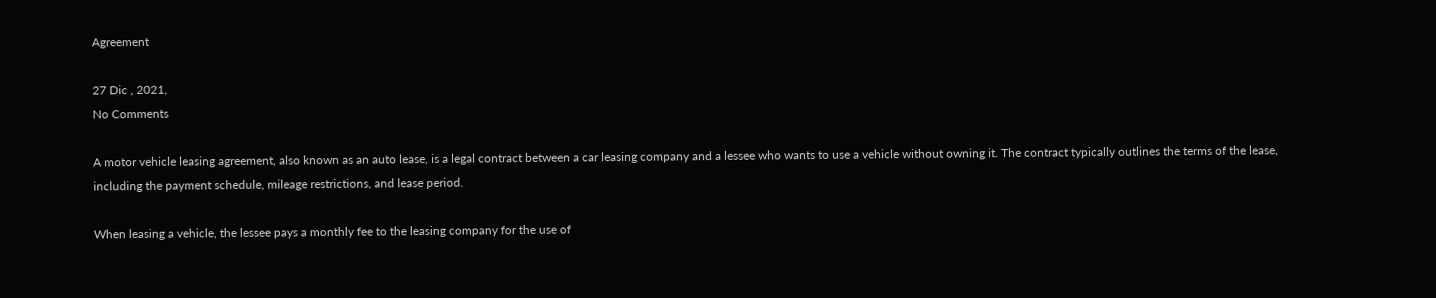Agreement

27 Dic , 2021,
No Comments

A motor vehicle leasing agreement, also known as an auto lease, is a legal contract between a car leasing company and a lessee who wants to use a vehicle without owning it. The contract typically outlines the terms of the lease, including the payment schedule, mileage restrictions, and lease period.

When leasing a vehicle, the lessee pays a monthly fee to the leasing company for the use of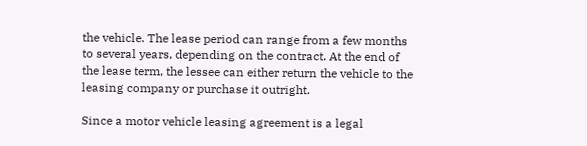the vehicle. The lease period can range from a few months to several years, depending on the contract. At the end of the lease term, the lessee can either return the vehicle to the leasing company or purchase it outright.

Since a motor vehicle leasing agreement is a legal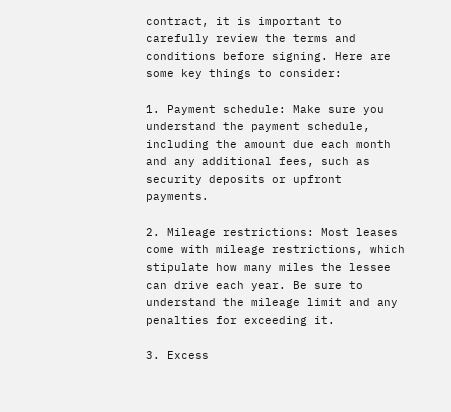contract, it is important to carefully review the terms and conditions before signing. Here are some key things to consider:

1. Payment schedule: Make sure you understand the payment schedule, including the amount due each month and any additional fees, such as security deposits or upfront payments.

2. Mileage restrictions: Most leases come with mileage restrictions, which stipulate how many miles the lessee can drive each year. Be sure to understand the mileage limit and any penalties for exceeding it.

3. Excess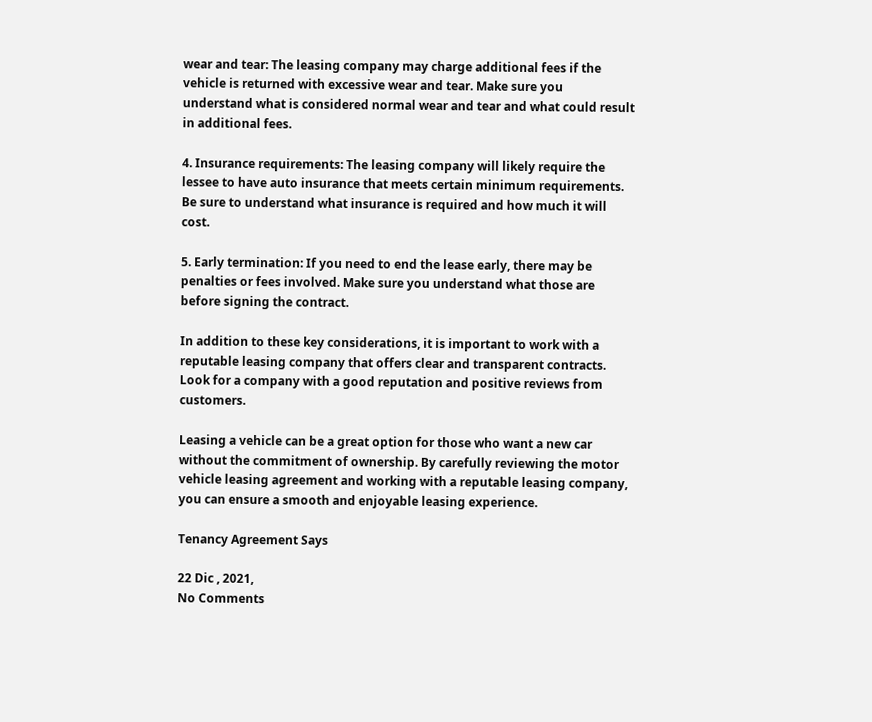wear and tear: The leasing company may charge additional fees if the vehicle is returned with excessive wear and tear. Make sure you understand what is considered normal wear and tear and what could result in additional fees.

4. Insurance requirements: The leasing company will likely require the lessee to have auto insurance that meets certain minimum requirements. Be sure to understand what insurance is required and how much it will cost.

5. Early termination: If you need to end the lease early, there may be penalties or fees involved. Make sure you understand what those are before signing the contract.

In addition to these key considerations, it is important to work with a reputable leasing company that offers clear and transparent contracts. Look for a company with a good reputation and positive reviews from customers.

Leasing a vehicle can be a great option for those who want a new car without the commitment of ownership. By carefully reviewing the motor vehicle leasing agreement and working with a reputable leasing company, you can ensure a smooth and enjoyable leasing experience.

Tenancy Agreement Says

22 Dic , 2021,
No Comments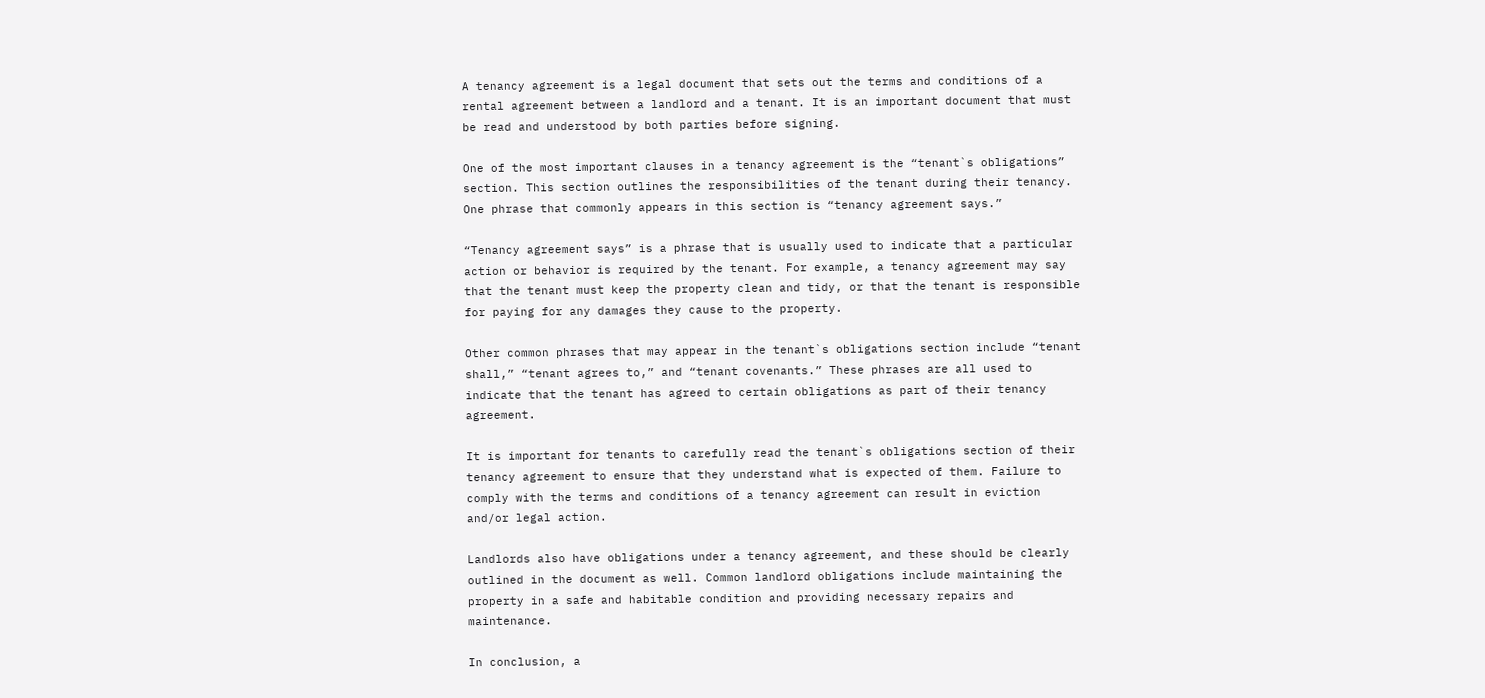A tenancy agreement is a legal document that sets out the terms and conditions of a rental agreement between a landlord and a tenant. It is an important document that must be read and understood by both parties before signing.

One of the most important clauses in a tenancy agreement is the “tenant`s obligations” section. This section outlines the responsibilities of the tenant during their tenancy. One phrase that commonly appears in this section is “tenancy agreement says.”

“Tenancy agreement says” is a phrase that is usually used to indicate that a particular action or behavior is required by the tenant. For example, a tenancy agreement may say that the tenant must keep the property clean and tidy, or that the tenant is responsible for paying for any damages they cause to the property.

Other common phrases that may appear in the tenant`s obligations section include “tenant shall,” “tenant agrees to,” and “tenant covenants.” These phrases are all used to indicate that the tenant has agreed to certain obligations as part of their tenancy agreement.

It is important for tenants to carefully read the tenant`s obligations section of their tenancy agreement to ensure that they understand what is expected of them. Failure to comply with the terms and conditions of a tenancy agreement can result in eviction and/or legal action.

Landlords also have obligations under a tenancy agreement, and these should be clearly outlined in the document as well. Common landlord obligations include maintaining the property in a safe and habitable condition and providing necessary repairs and maintenance.

In conclusion, a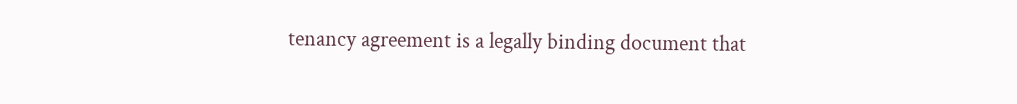tenancy agreement is a legally binding document that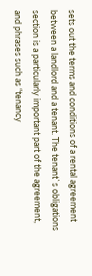sets out the terms and conditions of a rental agreement between a landlord and a tenant. The tenant`s obligations section is a particularly important part of the agreement, and phrases such as “tenancy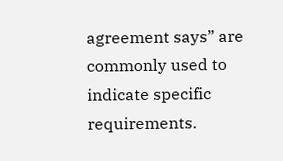agreement says” are commonly used to indicate specific requirements.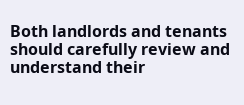Both landlords and tenants should carefully review and understand their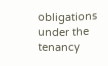obligations under the tenancy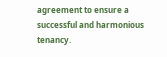agreement to ensure a successful and harmonious tenancy.